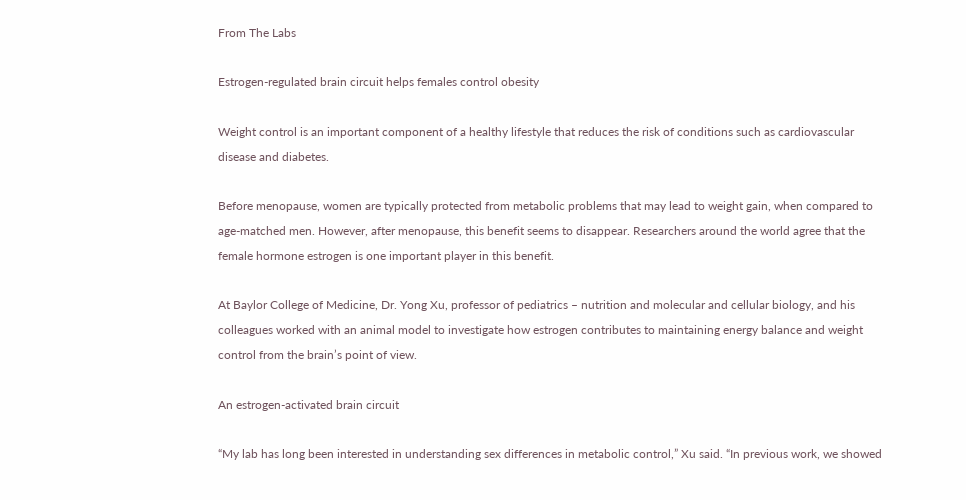From The Labs

Estrogen-regulated brain circuit helps females control obesity

Weight control is an important component of a healthy lifestyle that reduces the risk of conditions such as cardiovascular disease and diabetes.

Before menopause, women are typically protected from metabolic problems that may lead to weight gain, when compared to age-matched men. However, after menopause, this benefit seems to disappear. Researchers around the world agree that the female hormone estrogen is one important player in this benefit.

At Baylor College of Medicine, Dr. Yong Xu, professor of pediatrics – nutrition and molecular and cellular biology, and his colleagues worked with an animal model to investigate how estrogen contributes to maintaining energy balance and weight control from the brain’s point of view.

An estrogen-activated brain circuit

“My lab has long been interested in understanding sex differences in metabolic control,” Xu said. “In previous work, we showed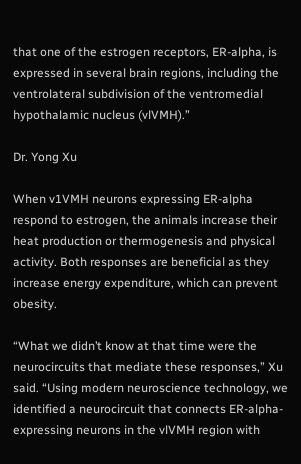that one of the estrogen receptors, ER-alpha, is expressed in several brain regions, including the ventrolateral subdivision of the ventromedial hypothalamic nucleus (vlVMH).”

Dr. Yong Xu

When v1VMH neurons expressing ER-alpha respond to estrogen, the animals increase their heat production or thermogenesis and physical activity. Both responses are beneficial as they increase energy expenditure, which can prevent obesity.

“What we didn’t know at that time were the neurocircuits that mediate these responses,” Xu said. “Using modern neuroscience technology, we identified a neurocircuit that connects ER-alpha-expressing neurons in the vlVMH region with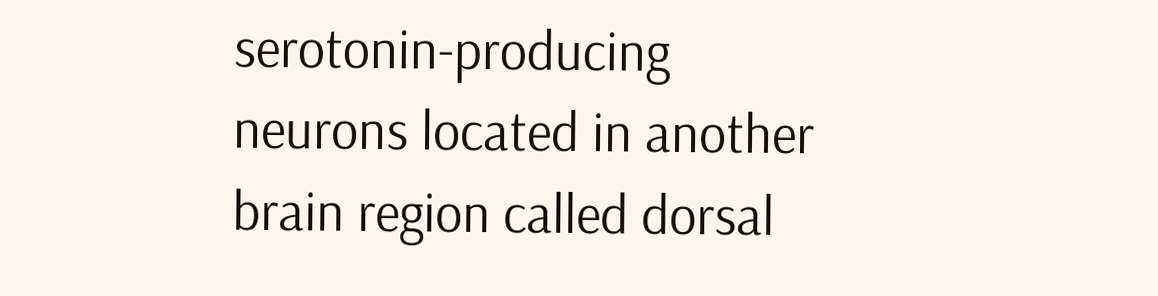serotonin-producing neurons located in another brain region called dorsal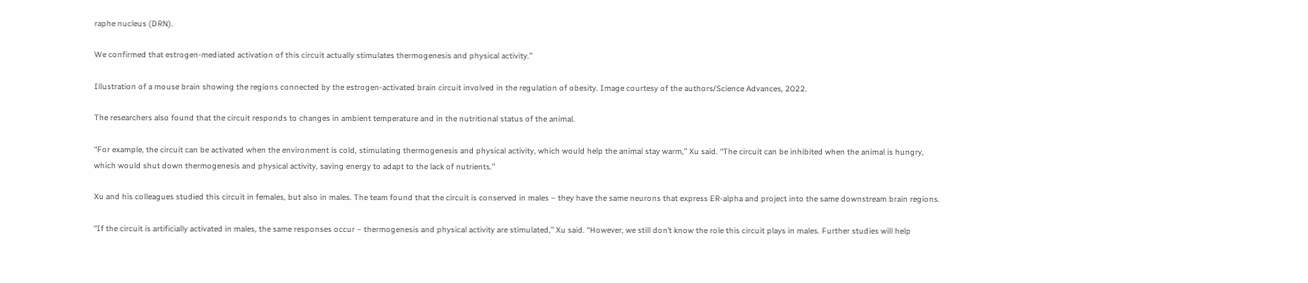raphe nucleus (DRN).

We confirmed that estrogen-mediated activation of this circuit actually stimulates thermogenesis and physical activity.”

Illustration of a mouse brain showing the regions connected by the estrogen-activated brain circuit involved in the regulation of obesity. Image courtesy of the authors/Science Advances, 2022.

The researchers also found that the circuit responds to changes in ambient temperature and in the nutritional status of the animal.

“For example, the circuit can be activated when the environment is cold, stimulating thermogenesis and physical activity, which would help the animal stay warm,” Xu said. “The circuit can be inhibited when the animal is hungry, which would shut down thermogenesis and physical activity, saving energy to adapt to the lack of nutrients.”

Xu and his colleagues studied this circuit in females, but also in males. The team found that the circuit is conserved in males – they have the same neurons that express ER-alpha and project into the same downstream brain regions.

“If the circuit is artificially activated in males, the same responses occur – thermogenesis and physical activity are stimulated,” Xu said. “However, we still don’t know the role this circuit plays in males. Further studies will help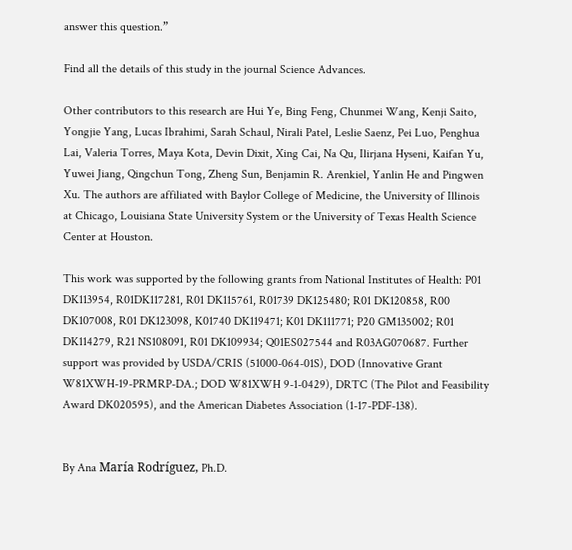answer this question.”

Find all the details of this study in the journal Science Advances.

Other contributors to this research are Hui Ye, Bing Feng, Chunmei Wang, Kenji Saito, Yongjie Yang, Lucas Ibrahimi, Sarah Schaul, Nirali Patel, Leslie Saenz, Pei Luo, Penghua Lai, Valeria Torres, Maya Kota, Devin Dixit, Xing Cai, Na Qu, Ilirjana Hyseni, Kaifan Yu, Yuwei Jiang, Qingchun Tong, Zheng Sun, Benjamin R. Arenkiel, Yanlin He and Pingwen Xu. The authors are affiliated with Baylor College of Medicine, the University of Illinois at Chicago, Louisiana State University System or the University of Texas Health Science Center at Houston.

This work was supported by the following grants from National Institutes of Health: P01 DK113954, R01DK117281, R01 DK115761, R01739 DK125480; R01 DK120858, R00 DK107008, R01 DK123098, K01740 DK119471; K01 DK111771; P20 GM135002; R01 DK114279, R21 NS108091, R01 DK109934; Q01ES027544 and R03AG070687. Further support was provided by USDA/CRIS (51000-064-01S), DOD (Innovative Grant W81XWH-19-PRMRP-DA.; DOD W81XWH 9-1-0429), DRTC (The Pilot and Feasibility Award DK020595), and the American Diabetes Association (1-17-PDF-138).


By Ana María Rodríguez, Ph.D.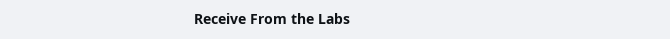Receive From the Labs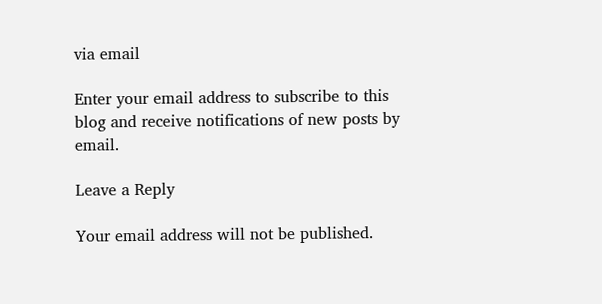via email

Enter your email address to subscribe to this blog and receive notifications of new posts by email.

Leave a Reply

Your email address will not be published.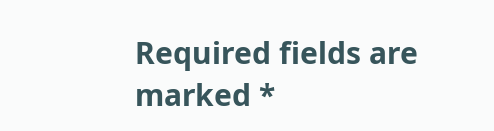Required fields are marked *